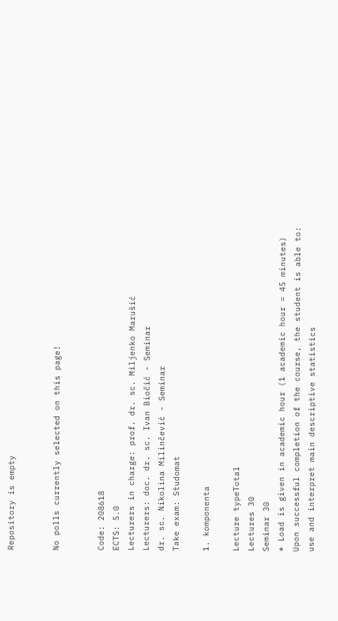Repository is empty


No polls currently selected on this page!


Code: 208618
ECTS: 5.0
Lecturers in charge: prof. dr. sc. Miljenko Marušić
Lecturers: doc. dr. sc. Ivan Biočić - Seminar
dr. sc. Nikolina Milinčević - Seminar
Take exam: Studomat

1. komponenta

Lecture typeTotal
Lectures 30
Seminar 30
* Load is given in academic hour (1 academic hour = 45 minutes)
Upon successful completion of the course, the student is able to:
use and interpret main descriptive statistics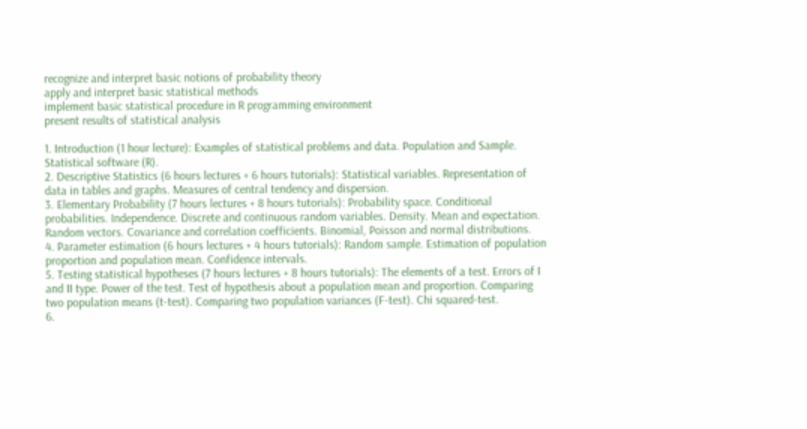recognize and interpret basic notions of probability theory
apply and interpret basic statistical methods
implement basic statistical procedure in R programming environment
present results of statistical analysis

1. Introduction (1 hour lecture): Examples of statistical problems and data. Population and Sample. Statistical software (R).
2. Descriptive Statistics (6 hours lectures + 6 hours tutorials): Statistical variables. Representation of data in tables and graphs. Measures of central tendency and dispersion.
3. Elementary Probability (7 hours lectures + 8 hours tutorials): Probability space. Conditional probabilities. Independence. Discrete and continuous random variables. Density. Mean and expectation. Random vectors. Covariance and correlation coefficients. Binomial, Poisson and normal distributions.
4. Parameter estimation (6 hours lectures + 4 hours tutorials): Random sample. Estimation of population proportion and population mean. Confidence intervals.
5. Testing statistical hypotheses (7 hours lectures + 8 hours tutorials): The elements of a test. Errors of I and II type. Power of the test. Test of hypothesis about a population mean and proportion. Comparing two population means (t-test). Comparing two population variances (F-test). Chi squared-test.
6.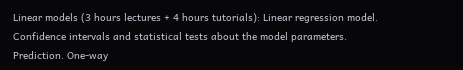Linear models (3 hours lectures + 4 hours tutorials): Linear regression model. Confidence intervals and statistical tests about the model parameters. Prediction. One-way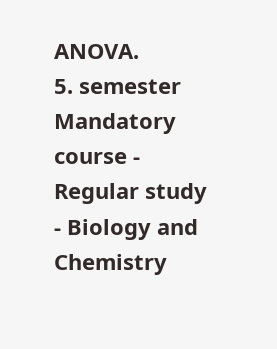ANOVA.
5. semester
Mandatory course - Regular study - Biology and Chemistry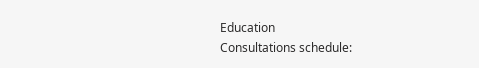Education
Consultations schedule: